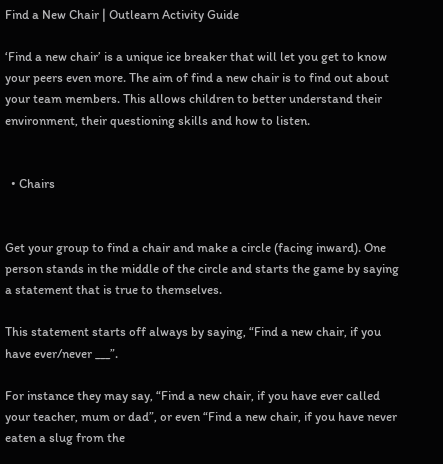Find a New Chair | Outlearn Activity Guide

‘Find a new chair’ is a unique ice breaker that will let you get to know your peers even more. The aim of find a new chair is to find out about your team members. This allows children to better understand their environment, their questioning skills and how to listen.


  • Chairs


Get your group to find a chair and make a circle (facing inward). One person stands in the middle of the circle and starts the game by saying a statement that is true to themselves.

This statement starts off always by saying, “Find a new chair, if you have ever/never ___”.

For instance they may say, “Find a new chair, if you have ever called your teacher, mum or dad”, or even “Find a new chair, if you have never eaten a slug from the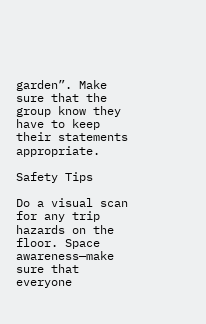garden”. Make sure that the group know they have to keep their statements appropriate.

Safety Tips

Do a visual scan for any trip hazards on the floor. Space awareness—make sure that everyone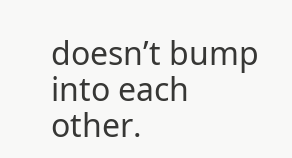doesn’t bump into each other.